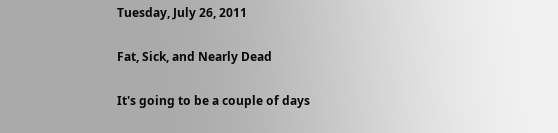Tuesday, July 26, 2011

Fat, Sick, and Nearly Dead

It's going to be a couple of days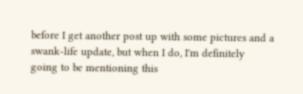before I get another post up with some pictures and a swank-life update, but when I do, I'm definitely going to be mentioning this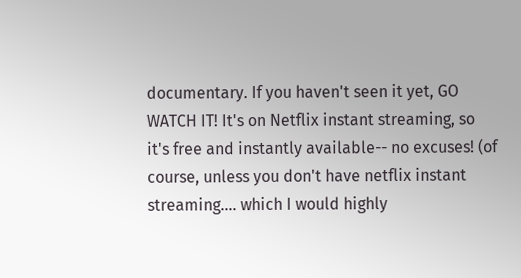documentary. If you haven't seen it yet, GO WATCH IT! It's on Netflix instant streaming, so it's free and instantly available-- no excuses! (of course, unless you don't have netflix instant streaming.... which I would highly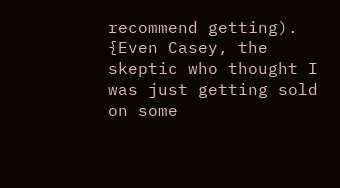recommend getting). {Even Casey, the skeptic who thought I was just getting sold on some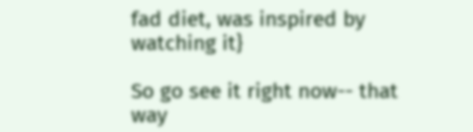fad diet, was inspired by watching it}

So go see it right now-- that way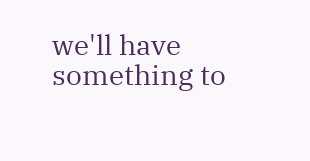we'll have something to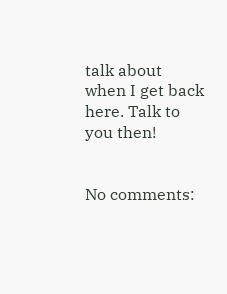talk about when I get back here. Talk to you then!


No comments: